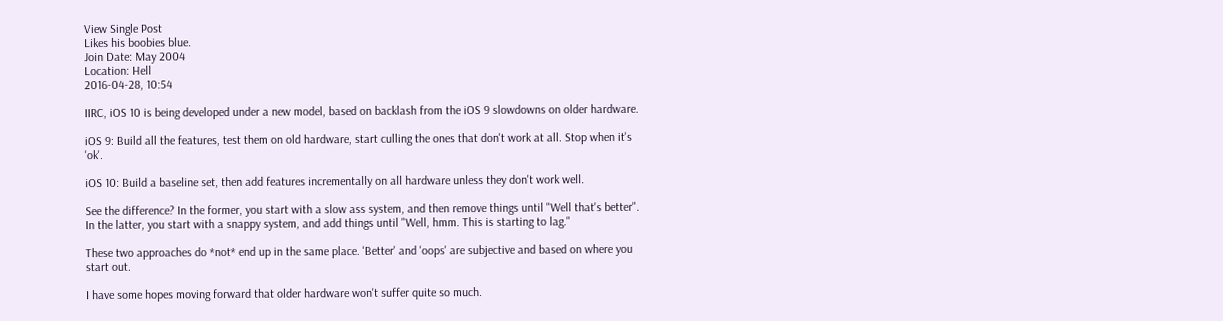View Single Post
Likes his boobies blue.
Join Date: May 2004
Location: Hell
2016-04-28, 10:54

IIRC, iOS 10 is being developed under a new model, based on backlash from the iOS 9 slowdowns on older hardware.

iOS 9: Build all the features, test them on old hardware, start culling the ones that don't work at all. Stop when it's 'ok'.

iOS 10: Build a baseline set, then add features incrementally on all hardware unless they don't work well.

See the difference? In the former, you start with a slow ass system, and then remove things until "Well that's better". In the latter, you start with a snappy system, and add things until "Well, hmm. This is starting to lag."

These two approaches do *not* end up in the same place. 'Better' and 'oops' are subjective and based on where you start out.

I have some hopes moving forward that older hardware won't suffer quite so much.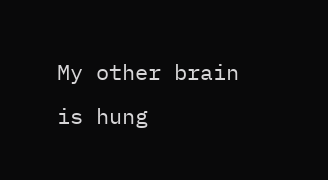My other brain is hung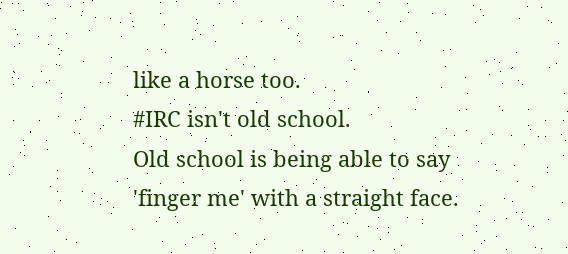like a horse too.
#IRC isn't old school.
Old school is being able to say 'finger me' with a straight face.